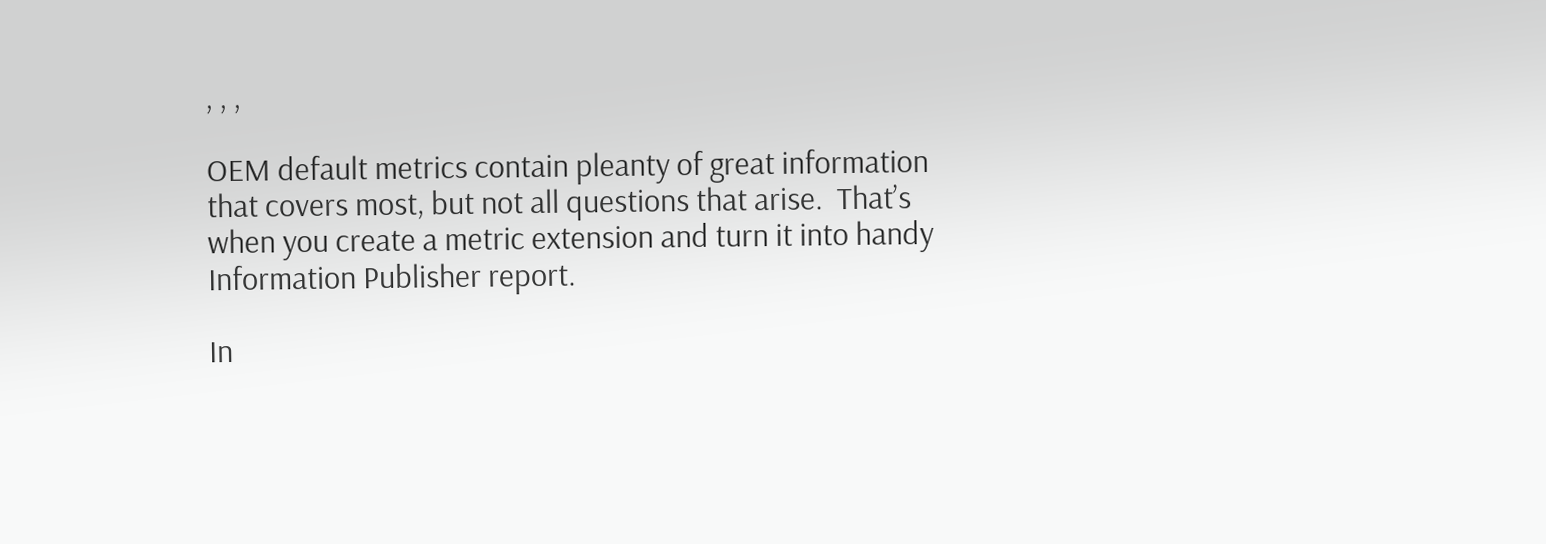, , ,

OEM default metrics contain pleanty of great information that covers most, but not all questions that arise.  That’s when you create a metric extension and turn it into handy Information Publisher report.

In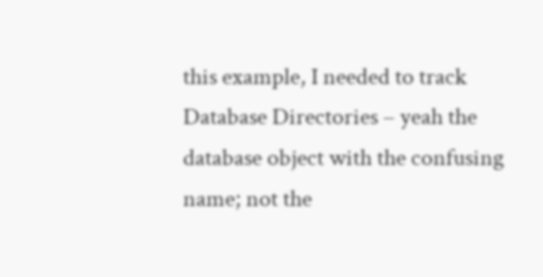this example, I needed to track Database Directories – yeah the database object with the confusing name; not the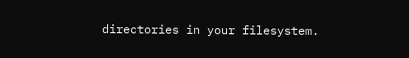directories in your filesystem.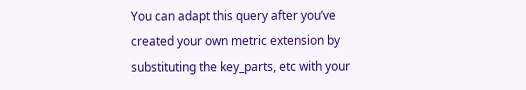You can adapt this query after you’ve created your own metric extension by substituting the key_parts, etc with your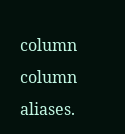column column aliases.